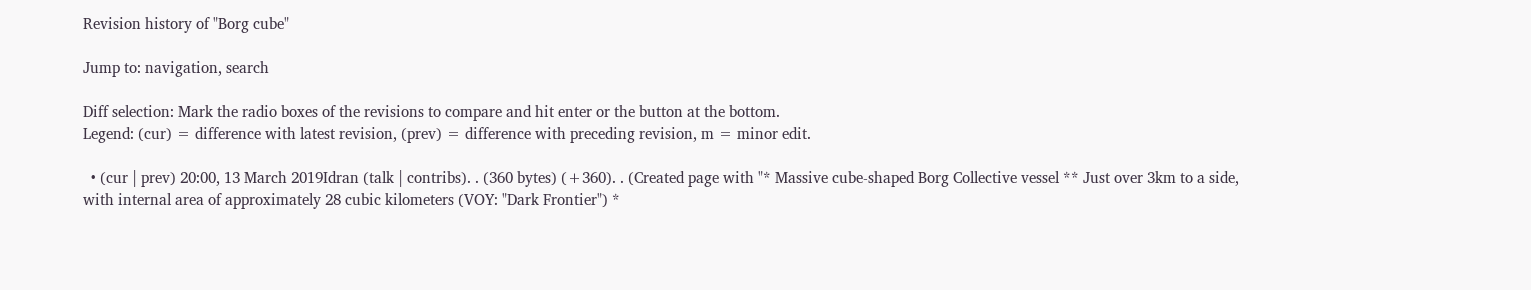Revision history of "Borg cube"

Jump to: navigation, search

Diff selection: Mark the radio boxes of the revisions to compare and hit enter or the button at the bottom.
Legend: (cur) = difference with latest revision, (prev) = difference with preceding revision, m = minor edit.

  • (cur | prev) 20:00, 13 March 2019Idran (talk | contribs). . (360 bytes) (+360). . (Created page with "* Massive cube-shaped Borg Collective vessel ** Just over 3km to a side, with internal area of approximately 28 cubic kilometers (VOY: "Dark Frontier") *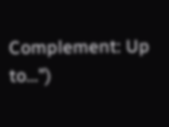Complement: Up to...")